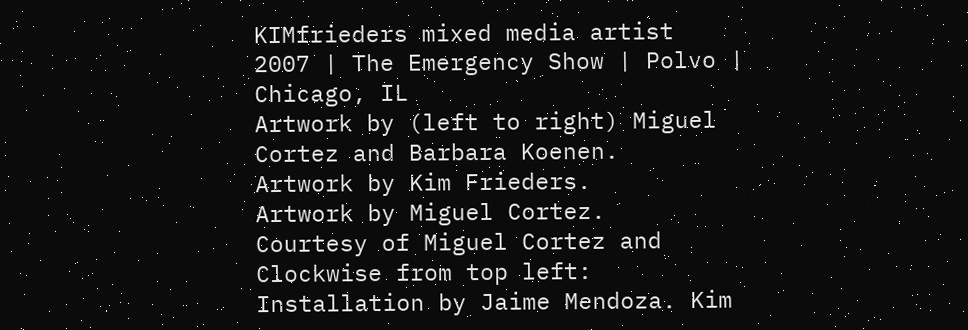KIMfrieders mixed media artist
2007 | The Emergency Show | Polvo | Chicago, IL
Artwork by (left to right) Miguel Cortez and Barbara Koenen.
Artwork by Kim Frieders.
Artwork by Miguel Cortez.
Courtesy of Miguel Cortez and
Clockwise from top left: Installation by Jaime Mendoza. Kim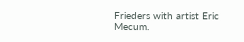Frieders with artist Eric Mecum.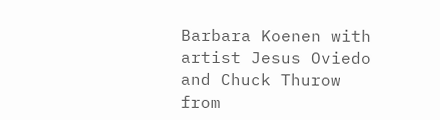Barbara Koenen with artist Jesus Oviedo and Chuck Thurow from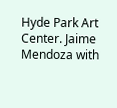Hyde Park Art Center. Jaime Mendoza with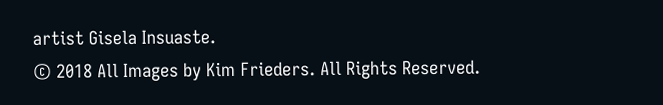artist Gisela Insuaste.
© 2018 All Images by Kim Frieders. All Rights Reserved.